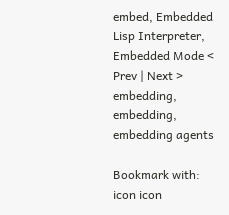embed, Embedded Lisp Interpreter, Embedded Mode < Prev | Next > embedding, embedding, embedding agents

Bookmark with: icon icon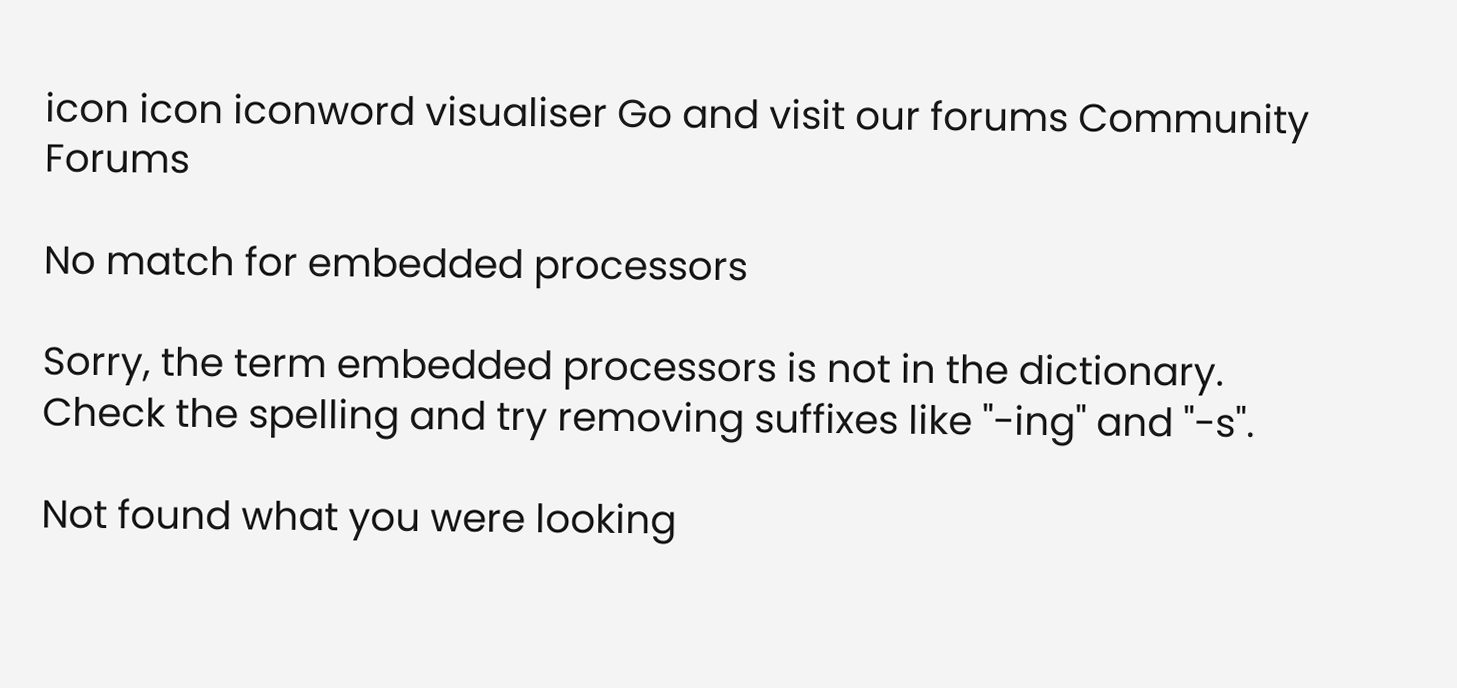icon icon iconword visualiser Go and visit our forums Community Forums

No match for embedded processors

Sorry, the term embedded processors is not in the dictionary. Check the spelling and try removing suffixes like "-ing" and "-s".

Not found what you were looking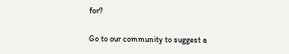for?

Go to our community to suggest a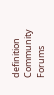definition Community Forums